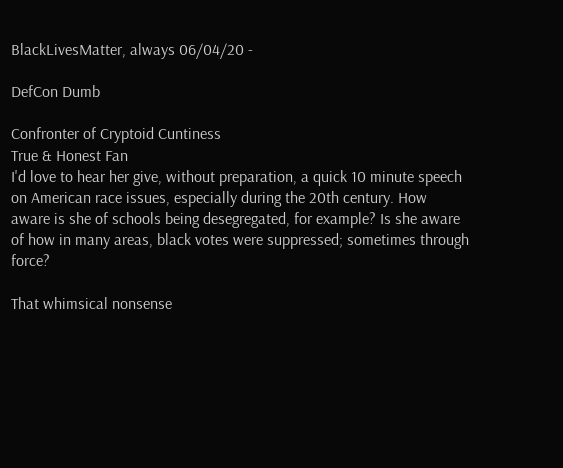BlackLivesMatter, always 06/04/20 -

DefCon Dumb

Confronter of Cryptoid Cuntiness
True & Honest Fan
I'd love to hear her give, without preparation, a quick 10 minute speech on American race issues, especially during the 20th century. How aware is she of schools being desegregated, for example? Is she aware of how in many areas, black votes were suppressed; sometimes through force?

That whimsical nonsense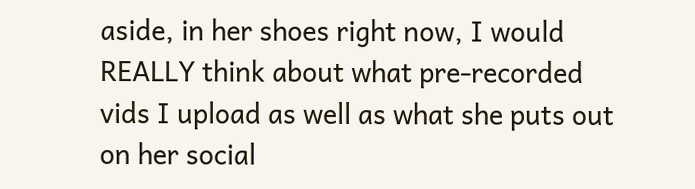aside, in her shoes right now, I would REALLY think about what pre-recorded vids I upload as well as what she puts out on her social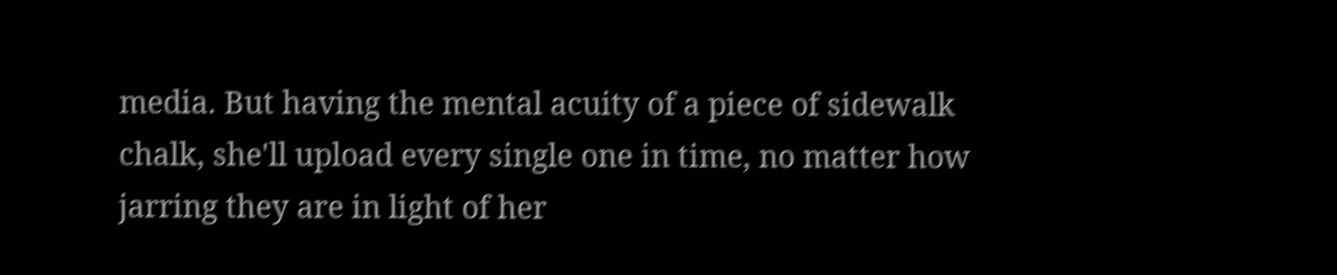media. But having the mental acuity of a piece of sidewalk chalk, she'll upload every single one in time, no matter how jarring they are in light of her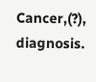Cancer,(?), diagnosis.